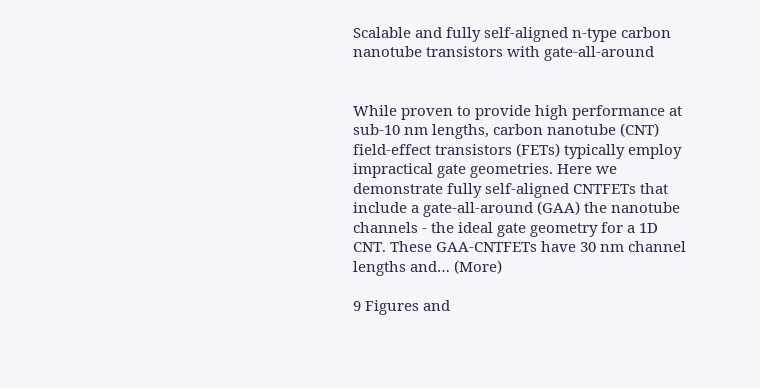Scalable and fully self-aligned n-type carbon nanotube transistors with gate-all-around


While proven to provide high performance at sub-10 nm lengths, carbon nanotube (CNT) field-effect transistors (FETs) typically employ impractical gate geometries. Here we demonstrate fully self-aligned CNTFETs that include a gate-all-around (GAA) the nanotube channels - the ideal gate geometry for a 1D CNT. These GAA-CNTFETs have 30 nm channel lengths and… (More)

9 Figures and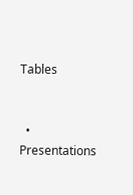Tables


  • Presentations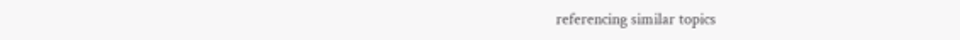referencing similar topics